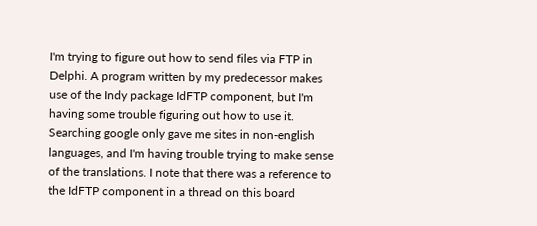I'm trying to figure out how to send files via FTP in Delphi. A program written by my predecessor makes use of the Indy package IdFTP component, but I'm having some trouble figuring out how to use it. Searching google only gave me sites in non-english languages, and I'm having trouble trying to make sense of the translations. I note that there was a reference to the IdFTP component in a thread on this board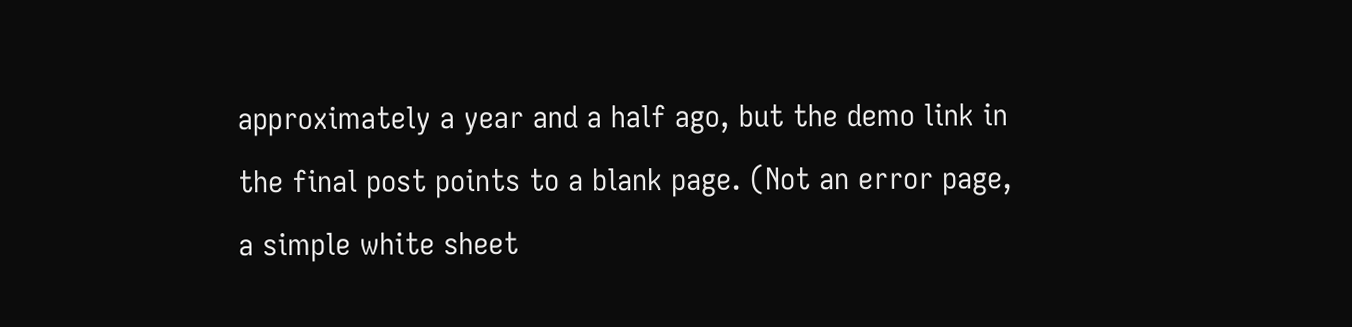approximately a year and a half ago, but the demo link in the final post points to a blank page. (Not an error page, a simple white sheet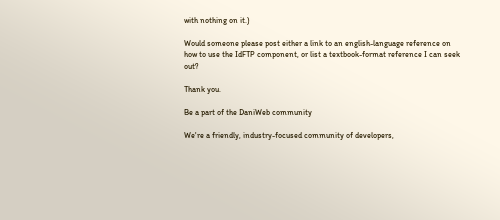with nothing on it.)

Would someone please post either a link to an english-language reference on how to use the IdFTP component, or list a textbook-format reference I can seek out?

Thank you.

Be a part of the DaniWeb community

We're a friendly, industry-focused community of developers,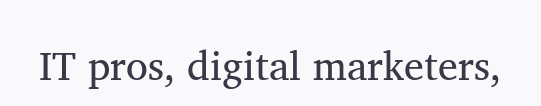IT pros, digital marketers,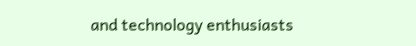and technology enthusiasts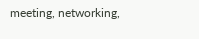meeting, networking,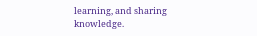learning, and sharing knowledge.